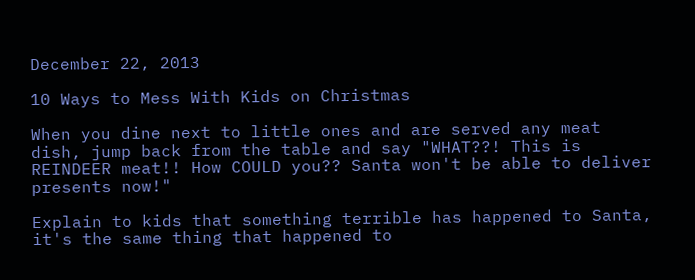December 22, 2013

10 Ways to Mess With Kids on Christmas

When you dine next to little ones and are served any meat dish, jump back from the table and say "WHAT??! This is REINDEER meat!! How COULD you?? Santa won't be able to deliver presents now!"

Explain to kids that something terrible has happened to Santa, it's the same thing that happened to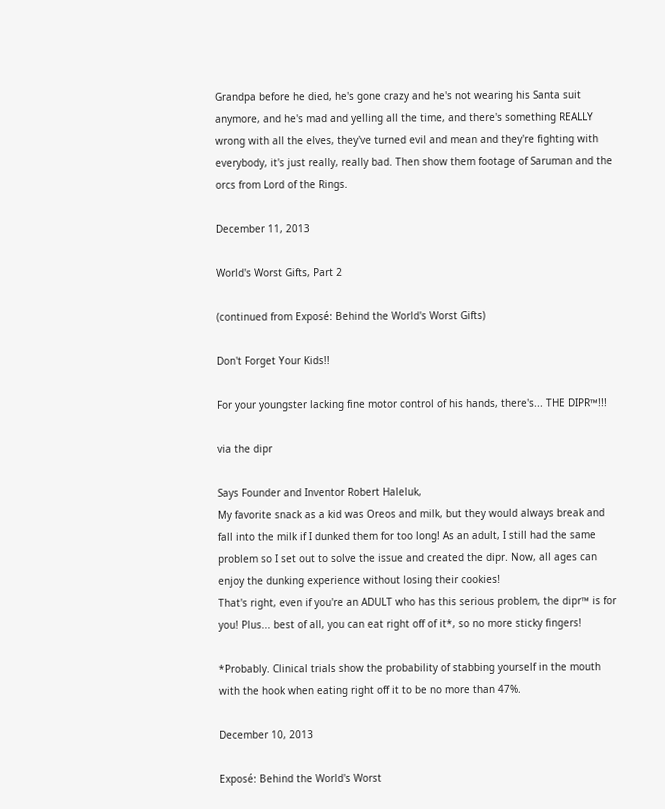Grandpa before he died, he's gone crazy and he's not wearing his Santa suit anymore, and he's mad and yelling all the time, and there's something REALLY wrong with all the elves, they've turned evil and mean and they're fighting with everybody, it's just really, really bad. Then show them footage of Saruman and the orcs from Lord of the Rings.

December 11, 2013

World's Worst Gifts, Part 2

(continued from Exposé: Behind the World's Worst Gifts)

Don't Forget Your Kids!!

For your youngster lacking fine motor control of his hands, there's... THE DIPR™!!!

via the dipr

Says Founder and Inventor Robert Haleluk,
My favorite snack as a kid was Oreos and milk, but they would always break and fall into the milk if I dunked them for too long! As an adult, I still had the same problem so I set out to solve the issue and created the dipr. Now, all ages can enjoy the dunking experience without losing their cookies!
That's right, even if you're an ADULT who has this serious problem, the dipr™ is for you! Plus... best of all, you can eat right off of it*, so no more sticky fingers!

*Probably. Clinical trials show the probability of stabbing yourself in the mouth with the hook when eating right off it to be no more than 47%.

December 10, 2013

Exposé: Behind the World's Worst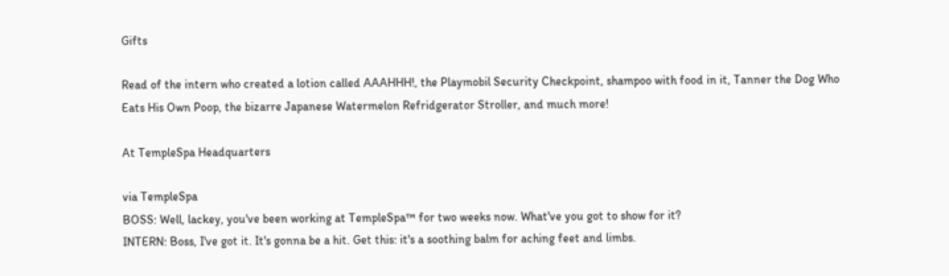Gifts

Read of the intern who created a lotion called AAAHHH!, the Playmobil Security Checkpoint, shampoo with food in it, Tanner the Dog Who Eats His Own Poop, the bizarre Japanese Watermelon Refridgerator Stroller, and much more!

At TempleSpa Headquarters

via TempleSpa
BOSS: Well, lackey, you've been working at TempleSpa™ for two weeks now. What've you got to show for it?
INTERN: Boss, I've got it. It's gonna be a hit. Get this: it's a soothing balm for aching feet and limbs.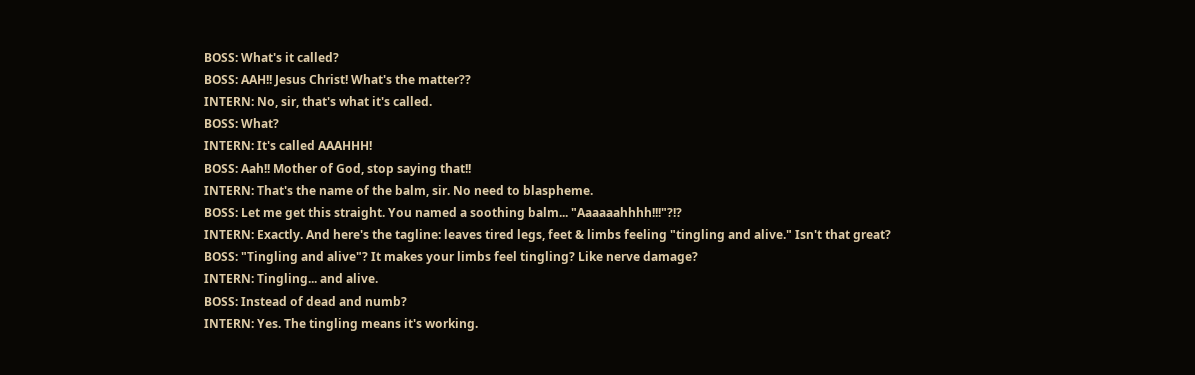BOSS: What's it called?
BOSS: AAH!! Jesus Christ! What's the matter??
INTERN: No, sir, that's what it's called.
BOSS: What?
INTERN: It's called AAAHHH!
BOSS: Aah!! Mother of God, stop saying that!!
INTERN: That's the name of the balm, sir. No need to blaspheme.
BOSS: Let me get this straight. You named a soothing balm... "Aaaaaahhhh!!!"?!?
INTERN: Exactly. And here's the tagline: leaves tired legs, feet & limbs feeling "tingling and alive." Isn't that great?
BOSS: "Tingling and alive"? It makes your limbs feel tingling? Like nerve damage?
INTERN: Tingling... and alive.
BOSS: Instead of dead and numb?
INTERN: Yes. The tingling means it's working.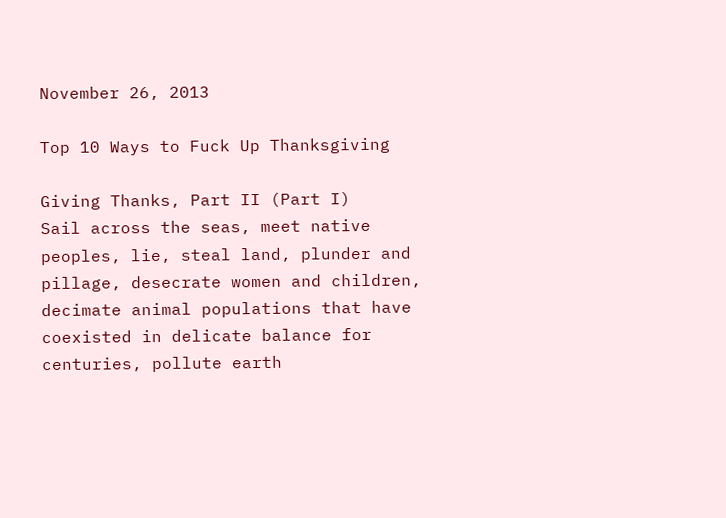November 26, 2013

Top 10 Ways to Fuck Up Thanksgiving

Giving Thanks, Part II (Part I)
Sail across the seas, meet native peoples, lie, steal land, plunder and pillage, desecrate women and children, decimate animal populations that have coexisted in delicate balance for centuries, pollute earth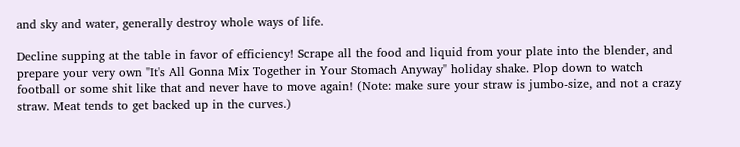and sky and water, generally destroy whole ways of life.

Decline supping at the table in favor of efficiency! Scrape all the food and liquid from your plate into the blender, and prepare your very own "It's All Gonna Mix Together in Your Stomach Anyway" holiday shake. Plop down to watch football or some shit like that and never have to move again! (Note: make sure your straw is jumbo-size, and not a crazy straw. Meat tends to get backed up in the curves.)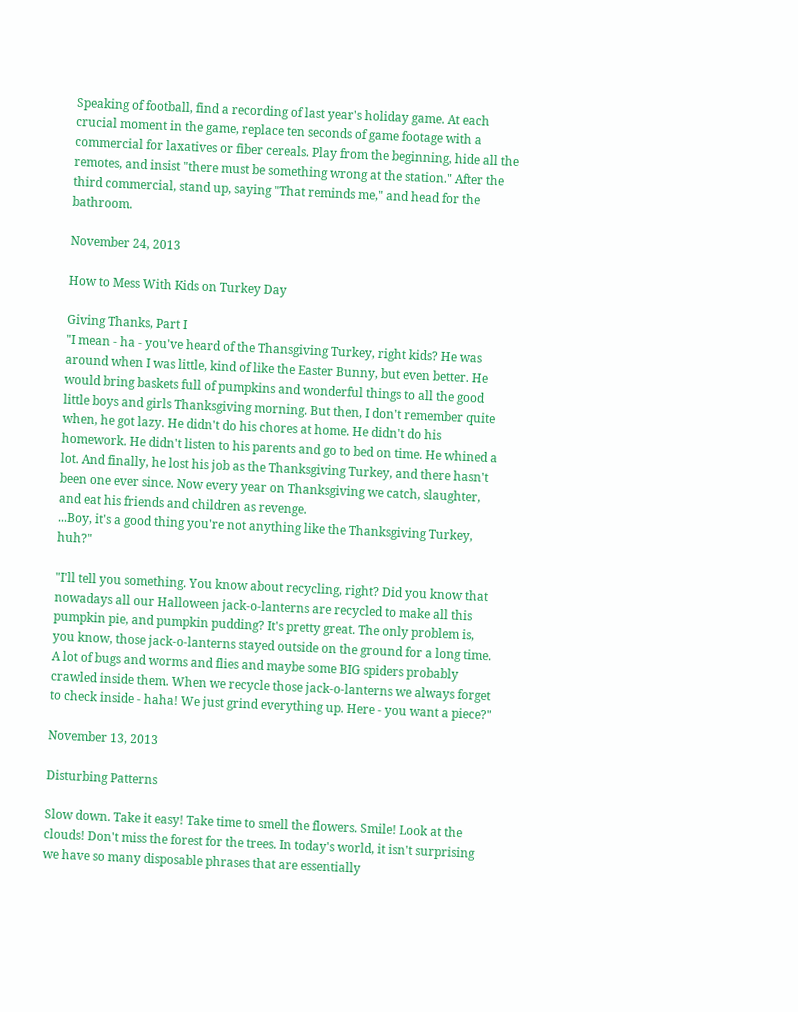Speaking of football, find a recording of last year's holiday game. At each crucial moment in the game, replace ten seconds of game footage with a commercial for laxatives or fiber cereals. Play from the beginning, hide all the remotes, and insist "there must be something wrong at the station." After the third commercial, stand up, saying "That reminds me," and head for the bathroom.

November 24, 2013

How to Mess With Kids on Turkey Day

Giving Thanks, Part I
"I mean - ha - you've heard of the Thansgiving Turkey, right kids? He was around when I was little, kind of like the Easter Bunny, but even better. He would bring baskets full of pumpkins and wonderful things to all the good little boys and girls Thanksgiving morning. But then, I don't remember quite when, he got lazy. He didn't do his chores at home. He didn't do his homework. He didn't listen to his parents and go to bed on time. He whined a lot. And finally, he lost his job as the Thanksgiving Turkey, and there hasn't been one ever since. Now every year on Thanksgiving we catch, slaughter, and eat his friends and children as revenge.
...Boy, it's a good thing you're not anything like the Thanksgiving Turkey, huh?"

"I'll tell you something. You know about recycling, right? Did you know that nowadays all our Halloween jack-o-lanterns are recycled to make all this pumpkin pie, and pumpkin pudding? It's pretty great. The only problem is, you know, those jack-o-lanterns stayed outside on the ground for a long time. A lot of bugs and worms and flies and maybe some BIG spiders probably crawled inside them. When we recycle those jack-o-lanterns we always forget to check inside - haha! We just grind everything up. Here - you want a piece?"

November 13, 2013

Disturbing Patterns

Slow down. Take it easy! Take time to smell the flowers. Smile! Look at the clouds! Don't miss the forest for the trees. In today's world, it isn't surprising we have so many disposable phrases that are essentially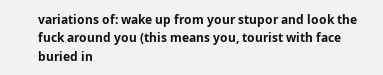variations of: wake up from your stupor and look the fuck around you (this means you, tourist with face buried in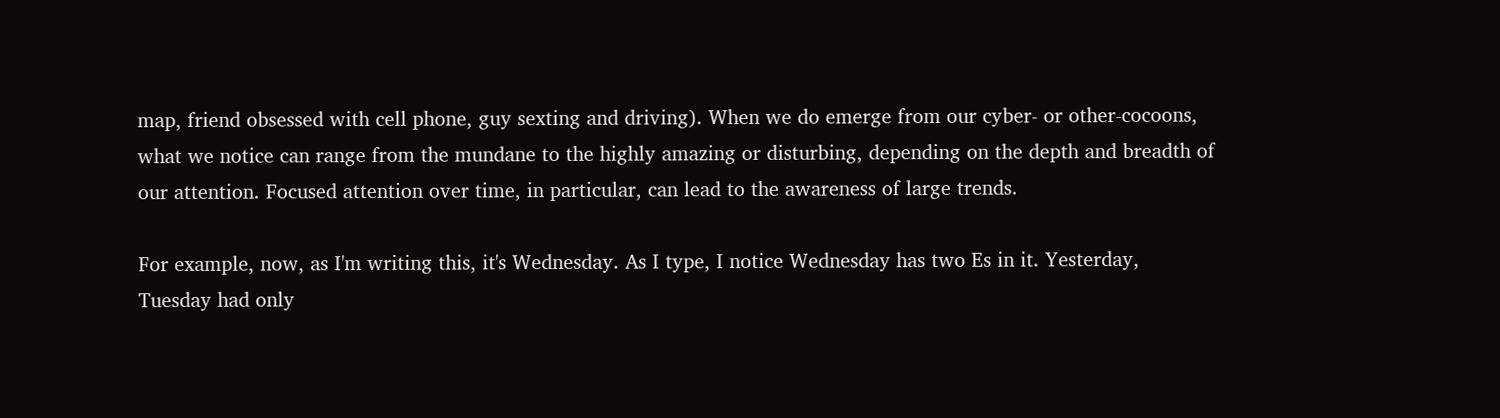map, friend obsessed with cell phone, guy sexting and driving). When we do emerge from our cyber- or other-cocoons, what we notice can range from the mundane to the highly amazing or disturbing, depending on the depth and breadth of our attention. Focused attention over time, in particular, can lead to the awareness of large trends.

For example, now, as I'm writing this, it's Wednesday. As I type, I notice Wednesday has two Es in it. Yesterday, Tuesday had only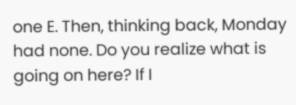one E. Then, thinking back, Monday had none. Do you realize what is going on here? If I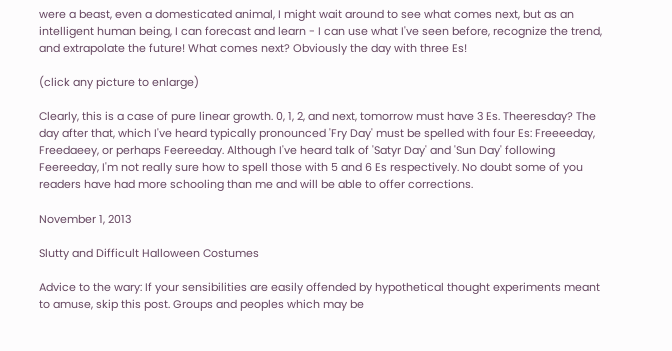were a beast, even a domesticated animal, I might wait around to see what comes next, but as an intelligent human being, I can forecast and learn - I can use what I've seen before, recognize the trend, and extrapolate the future! What comes next? Obviously the day with three Es!

(click any picture to enlarge)

Clearly, this is a case of pure linear growth. 0, 1, 2, and next, tomorrow must have 3 Es. Theeresday? The day after that, which I've heard typically pronounced 'Fry Day' must be spelled with four Es: Freeeeday, Freedaeey, or perhaps Feereeday. Although I've heard talk of 'Satyr Day' and 'Sun Day' following Feereeday, I'm not really sure how to spell those with 5 and 6 Es respectively. No doubt some of you readers have had more schooling than me and will be able to offer corrections.

November 1, 2013

Slutty and Difficult Halloween Costumes

Advice to the wary: If your sensibilities are easily offended by hypothetical thought experiments meant to amuse, skip this post. Groups and peoples which may be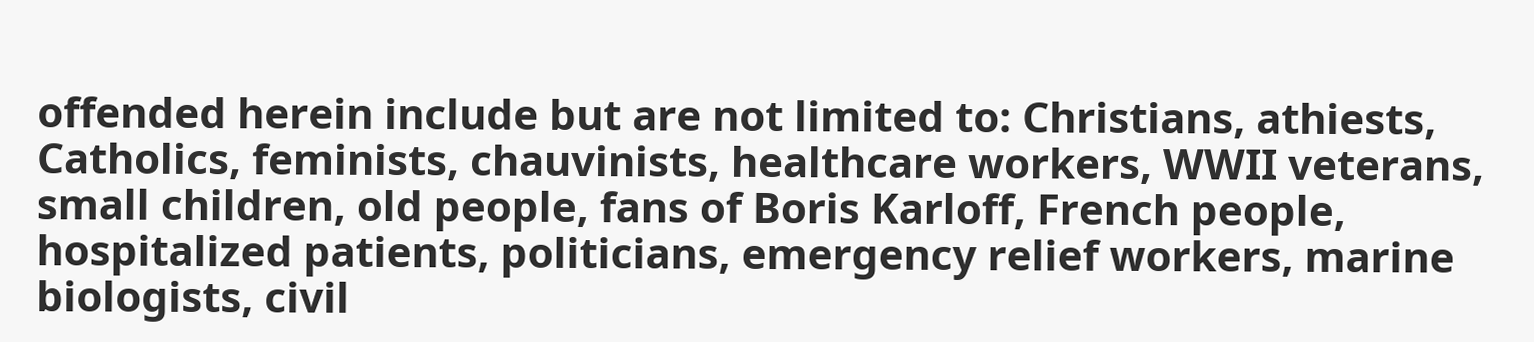offended herein include but are not limited to: Christians, athiests, Catholics, feminists, chauvinists, healthcare workers, WWII veterans, small children, old people, fans of Boris Karloff, French people, hospitalized patients, politicians, emergency relief workers, marine biologists, civil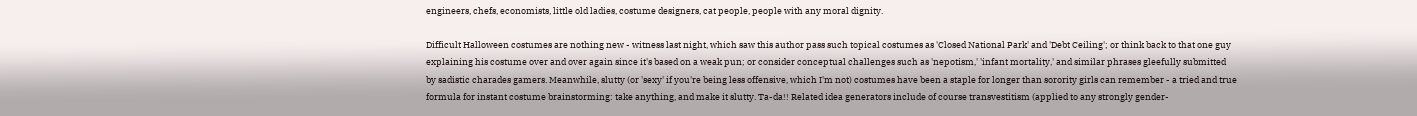engineers, chefs, economists, little old ladies, costume designers, cat people, people with any moral dignity.

Difficult Halloween costumes are nothing new - witness last night, which saw this author pass such topical costumes as 'Closed National Park' and 'Debt Ceiling'; or think back to that one guy explaining his costume over and over again since it's based on a weak pun; or consider conceptual challenges such as 'nepotism,' 'infant mortality,' and similar phrases gleefully submitted by sadistic charades gamers. Meanwhile, slutty (or 'sexy' if you're being less offensive, which I'm not) costumes have been a staple for longer than sorority girls can remember - a tried and true formula for instant costume brainstorming: take anything, and make it slutty. Ta-da!! Related idea generators include of course transvestitism (applied to any strongly gender-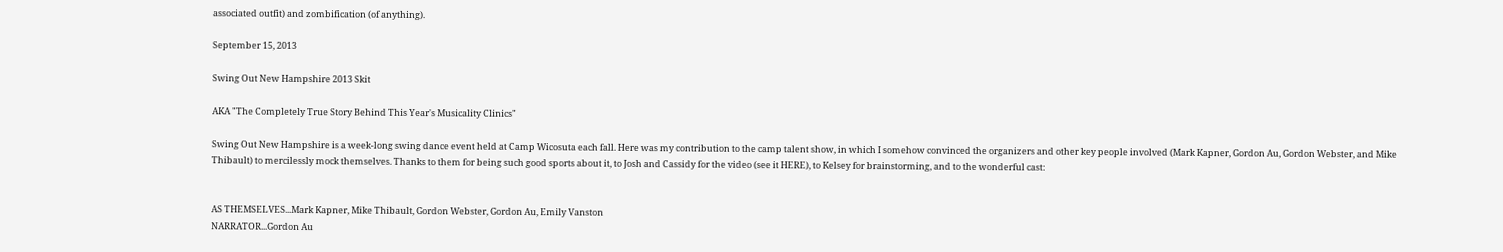associated outfit) and zombification (of anything).

September 15, 2013

Swing Out New Hampshire 2013 Skit

AKA "The Completely True Story Behind This Year's Musicality Clinics"

Swing Out New Hampshire is a week-long swing dance event held at Camp Wicosuta each fall. Here was my contribution to the camp talent show, in which I somehow convinced the organizers and other key people involved (Mark Kapner, Gordon Au, Gordon Webster, and Mike Thibault) to mercilessly mock themselves. Thanks to them for being such good sports about it, to Josh and Cassidy for the video (see it HERE), to Kelsey for brainstorming, and to the wonderful cast:


AS THEMSELVES...Mark Kapner, Mike Thibault, Gordon Webster, Gordon Au, Emily Vanston
NARRATOR...Gordon Au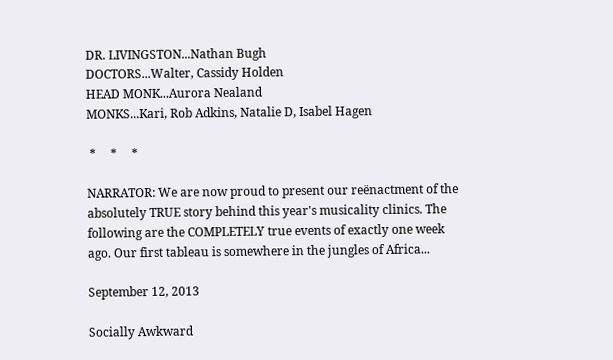DR. LIVINGSTON...Nathan Bugh
DOCTORS...Walter, Cassidy Holden
HEAD MONK...Aurora Nealand
MONKS...Kari, Rob Adkins, Natalie D, Isabel Hagen

 *     *     *

NARRATOR: We are now proud to present our reënactment of the absolutely TRUE story behind this year's musicality clinics. The following are the COMPLETELY true events of exactly one week ago. Our first tableau is somewhere in the jungles of Africa...

September 12, 2013

Socially Awkward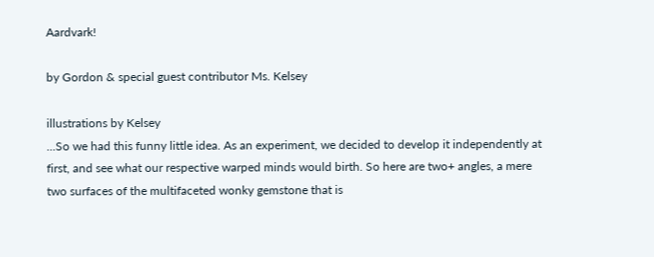Aardvark!

by Gordon & special guest contributor Ms. Kelsey

illustrations by Kelsey
...So we had this funny little idea. As an experiment, we decided to develop it independently at first, and see what our respective warped minds would birth. So here are two+ angles, a mere two surfaces of the multifaceted wonky gemstone that is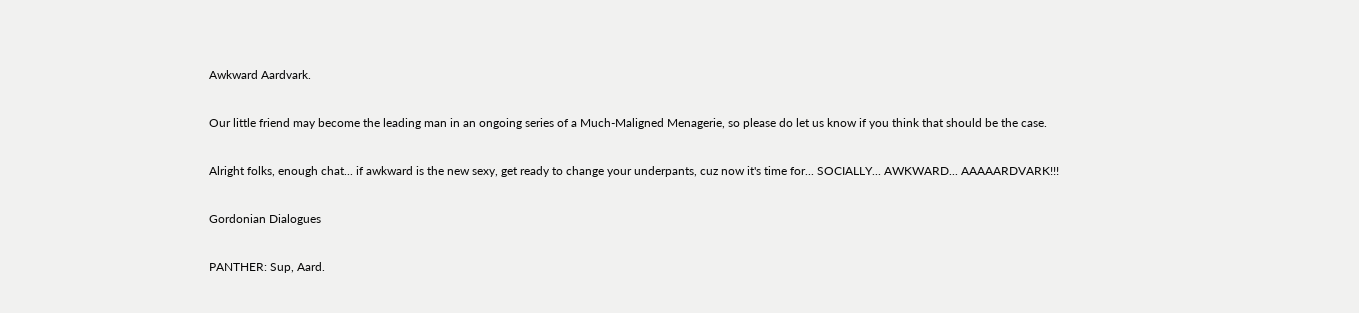Awkward Aardvark.

Our little friend may become the leading man in an ongoing series of a Much-Maligned Menagerie, so please do let us know if you think that should be the case.

Alright folks, enough chat... if awkward is the new sexy, get ready to change your underpants, cuz now it's time for... SOCIALLY... AWKWARD... AAAAARDVARK!!!

Gordonian Dialogues

PANTHER: Sup, Aard.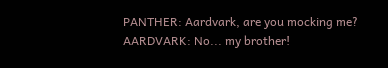PANTHER: Aardvark, are you mocking me?
AARDVARK: No... my brother!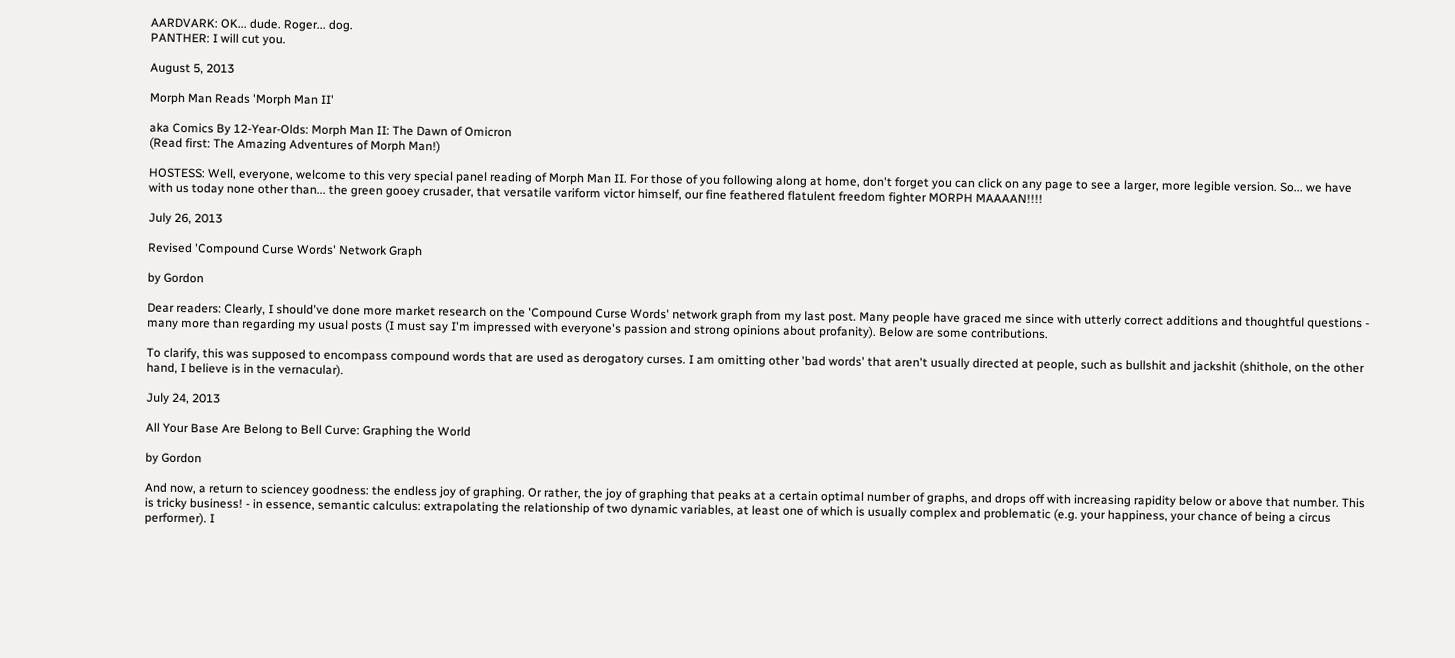AARDVARK: OK... dude. Roger... dog.
PANTHER: I will cut you.

August 5, 2013

Morph Man Reads 'Morph Man II'

aka Comics By 12-Year-Olds: Morph Man II: The Dawn of Omicron
(Read first: The Amazing Adventures of Morph Man!)

HOSTESS: Well, everyone, welcome to this very special panel reading of Morph Man II. For those of you following along at home, don't forget you can click on any page to see a larger, more legible version. So... we have with us today none other than... the green gooey crusader, that versatile variform victor himself, our fine feathered flatulent freedom fighter MORPH MAAAAN!!!!

July 26, 2013

Revised 'Compound Curse Words' Network Graph

by Gordon

Dear readers: Clearly, I should've done more market research on the 'Compound Curse Words' network graph from my last post. Many people have graced me since with utterly correct additions and thoughtful questions - many more than regarding my usual posts (I must say I'm impressed with everyone's passion and strong opinions about profanity). Below are some contributions.

To clarify, this was supposed to encompass compound words that are used as derogatory curses. I am omitting other 'bad words' that aren't usually directed at people, such as bullshit and jackshit (shithole, on the other hand, I believe is in the vernacular).

July 24, 2013

All Your Base Are Belong to Bell Curve: Graphing the World

by Gordon

And now, a return to sciencey goodness: the endless joy of graphing. Or rather, the joy of graphing that peaks at a certain optimal number of graphs, and drops off with increasing rapidity below or above that number. This is tricky business! - in essence, semantic calculus: extrapolating the relationship of two dynamic variables, at least one of which is usually complex and problematic (e.g. your happiness, your chance of being a circus performer). I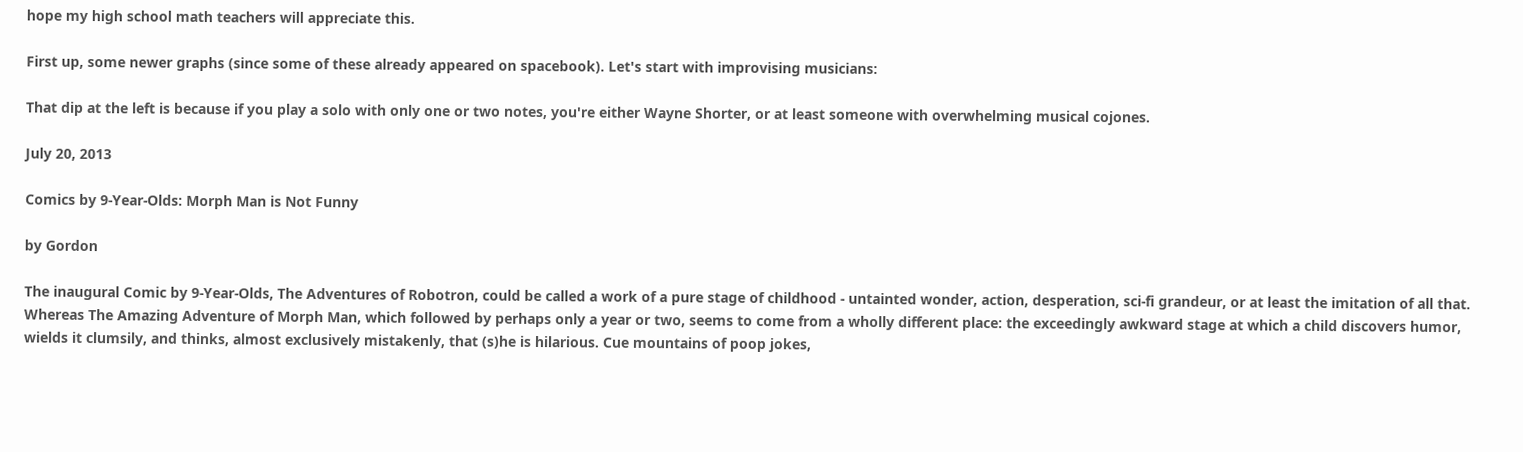hope my high school math teachers will appreciate this.

First up, some newer graphs (since some of these already appeared on spacebook). Let's start with improvising musicians:

That dip at the left is because if you play a solo with only one or two notes, you're either Wayne Shorter, or at least someone with overwhelming musical cojones.

July 20, 2013

Comics by 9-Year-Olds: Morph Man is Not Funny

by Gordon

The inaugural Comic by 9-Year-Olds, The Adventures of Robotron, could be called a work of a pure stage of childhood - untainted wonder, action, desperation, sci-fi grandeur, or at least the imitation of all that. Whereas The Amazing Adventure of Morph Man, which followed by perhaps only a year or two, seems to come from a wholly different place: the exceedingly awkward stage at which a child discovers humor, wields it clumsily, and thinks, almost exclusively mistakenly, that (s)he is hilarious. Cue mountains of poop jokes,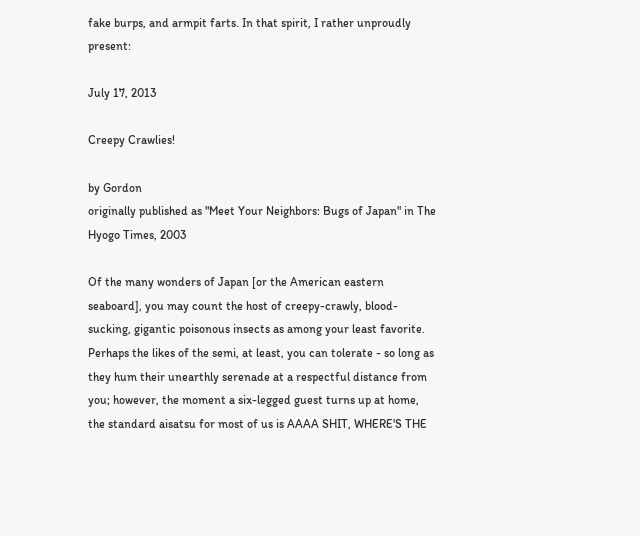fake burps, and armpit farts. In that spirit, I rather unproudly present:

July 17, 2013

Creepy Crawlies!

by Gordon
originally published as "Meet Your Neighbors: Bugs of Japan" in The Hyogo Times, 2003

Of the many wonders of Japan [or the American eastern seaboard], you may count the host of creepy-crawly, blood-sucking, gigantic poisonous insects as among your least favorite. Perhaps the likes of the semi, at least, you can tolerate - so long as they hum their unearthly serenade at a respectful distance from you; however, the moment a six-legged guest turns up at home, the standard aisatsu for most of us is AAAA SHIT, WHERE'S THE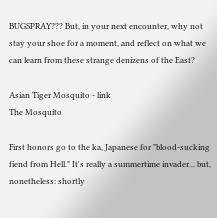BUGSPRAY??? But, in your next encounter, why not stay your shoe for a moment, and reflect on what we can learn from these strange denizens of the East?

Asian Tiger Mosquito - link
The Mosquito

First honors go to the ka, Japanese for "blood-sucking fiend from Hell." It's really a summertime invader... but, nonetheless: shortly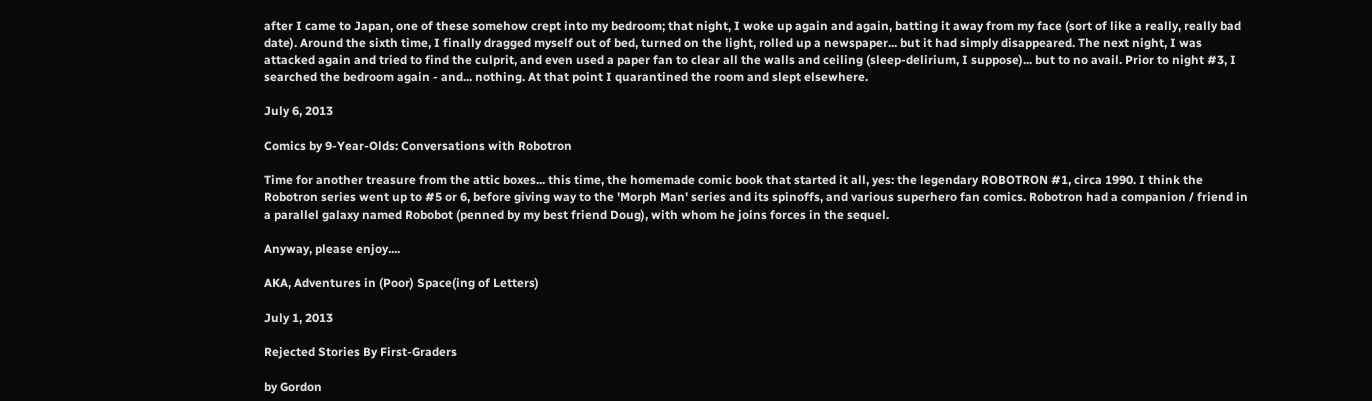after I came to Japan, one of these somehow crept into my bedroom; that night, I woke up again and again, batting it away from my face (sort of like a really, really bad date). Around the sixth time, I finally dragged myself out of bed, turned on the light, rolled up a newspaper... but it had simply disappeared. The next night, I was attacked again and tried to find the culprit, and even used a paper fan to clear all the walls and ceiling (sleep-delirium, I suppose)... but to no avail. Prior to night #3, I searched the bedroom again - and... nothing. At that point I quarantined the room and slept elsewhere.

July 6, 2013

Comics by 9-Year-Olds: Conversations with Robotron

Time for another treasure from the attic boxes... this time, the homemade comic book that started it all, yes: the legendary ROBOTRON #1, circa 1990. I think the Robotron series went up to #5 or 6, before giving way to the 'Morph Man' series and its spinoffs, and various superhero fan comics. Robotron had a companion / friend in a parallel galaxy named Robobot (penned by my best friend Doug), with whom he joins forces in the sequel.

Anyway, please enjoy....

AKA, Adventures in (Poor) Space(ing of Letters)

July 1, 2013

Rejected Stories By First-Graders

by Gordon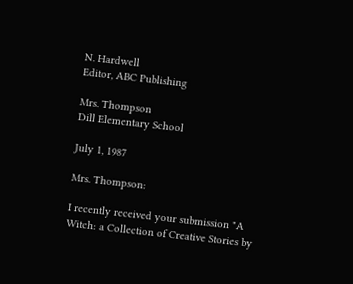N. Hardwell
Editor, ABC Publishing

Mrs. Thompson
Dill Elementary School

July 1, 1987

Mrs. Thompson:

I recently received your submission "A Witch: a Collection of Creative Stories by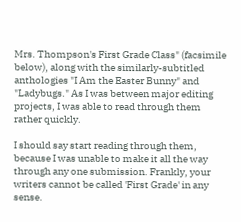Mrs. Thompson's First Grade Class" (facsimile below), along with the similarly-subtitled anthologies "I Am the Easter Bunny" and "Ladybugs." As I was between major editing projects, I was able to read through them rather quickly.

I should say start reading through them, because I was unable to make it all the way through any one submission. Frankly, your writers cannot be called 'First Grade' in any sense.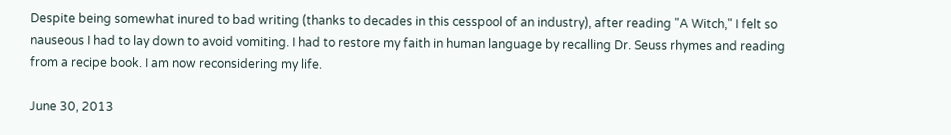Despite being somewhat inured to bad writing (thanks to decades in this cesspool of an industry), after reading "A Witch," I felt so nauseous I had to lay down to avoid vomiting. I had to restore my faith in human language by recalling Dr. Seuss rhymes and reading from a recipe book. I am now reconsidering my life.

June 30, 2013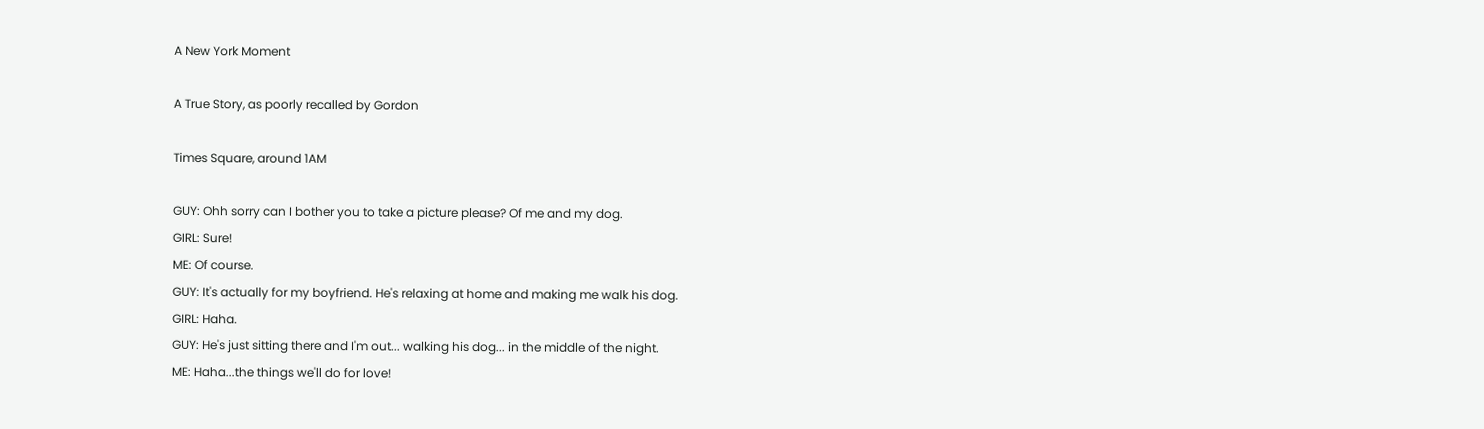A New York Moment

A True Story, as poorly recalled by Gordon

Times Square, around 1AM

GUY: Ohh sorry can I bother you to take a picture please? Of me and my dog.
GIRL: Sure!
ME: Of course.
GUY: It's actually for my boyfriend. He's relaxing at home and making me walk his dog.
GIRL: Haha.
GUY: He's just sitting there and I'm out... walking his dog... in the middle of the night.
ME: Haha...the things we'll do for love!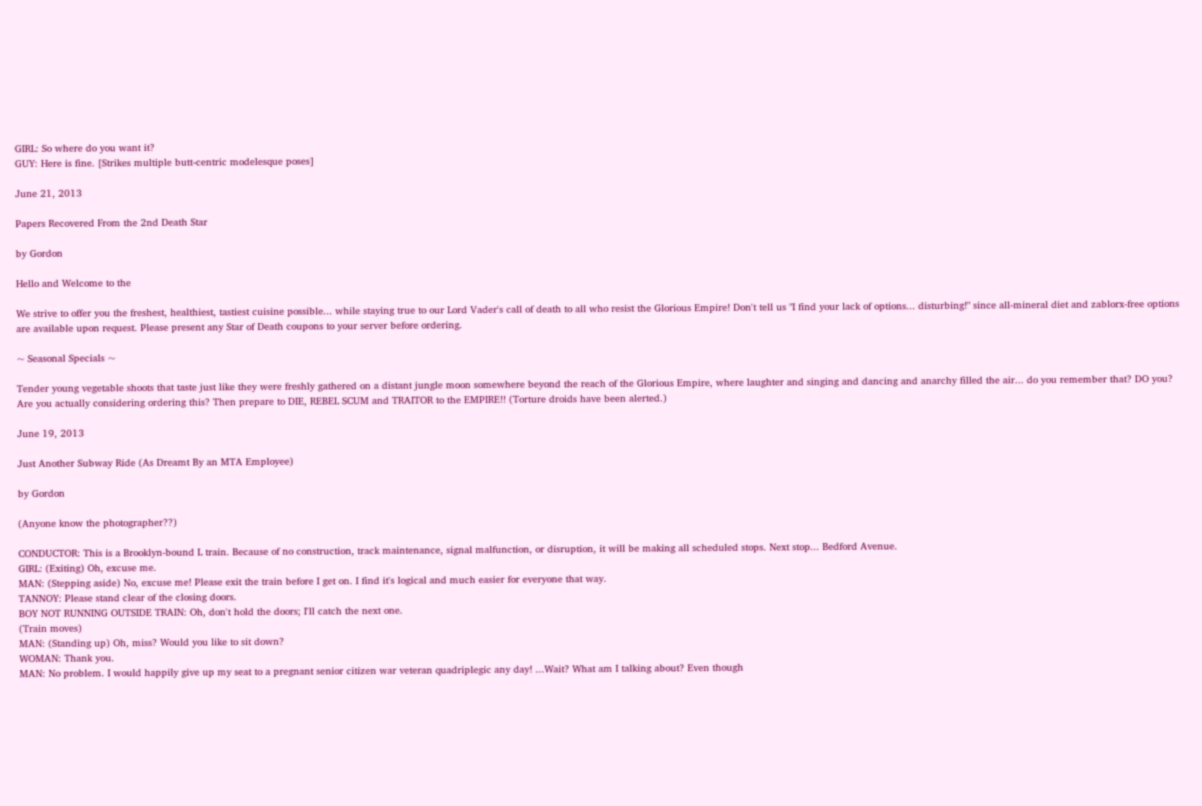GIRL: So where do you want it?
GUY: Here is fine. [Strikes multiple butt-centric modelesque poses]

June 21, 2013

Papers Recovered From the 2nd Death Star

by Gordon

Hello and Welcome to the

We strive to offer you the freshest, healthiest, tastiest cuisine possible... while staying true to our Lord Vader's call of death to all who resist the Glorious Empire! Don't tell us "I find your lack of options... disturbing!" since all-mineral diet and zablorx-free options are available upon request. Please present any Star of Death coupons to your server before ordering.

~ Seasonal Specials ~

Tender young vegetable shoots that taste just like they were freshly gathered on a distant jungle moon somewhere beyond the reach of the Glorious Empire, where laughter and singing and dancing and anarchy filled the air... do you remember that? DO you? Are you actually considering ordering this? Then prepare to DIE, REBEL SCUM and TRAITOR to the EMPIRE!! (Torture droids have been alerted.)

June 19, 2013

Just Another Subway Ride (As Dreamt By an MTA Employee)

by Gordon

(Anyone know the photographer??)

CONDUCTOR: This is a Brooklyn-bound L train. Because of no construction, track maintenance, signal malfunction, or disruption, it will be making all scheduled stops. Next stop... Bedford Avenue.
GIRL: (Exiting) Oh, excuse me.
MAN: (Stepping aside) No, excuse me! Please exit the train before I get on. I find it's logical and much easier for everyone that way.
TANNOY: Please stand clear of the closing doors.
BOY NOT RUNNING OUTSIDE TRAIN: Oh, don't hold the doors; I'll catch the next one.
(Train moves)
MAN: (Standing up) Oh, miss? Would you like to sit down?
WOMAN: Thank you.
MAN: No problem. I would happily give up my seat to a pregnant senior citizen war veteran quadriplegic any day! ...Wait? What am I talking about? Even though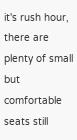it's rush hour, there are plenty of small but comfortable seats still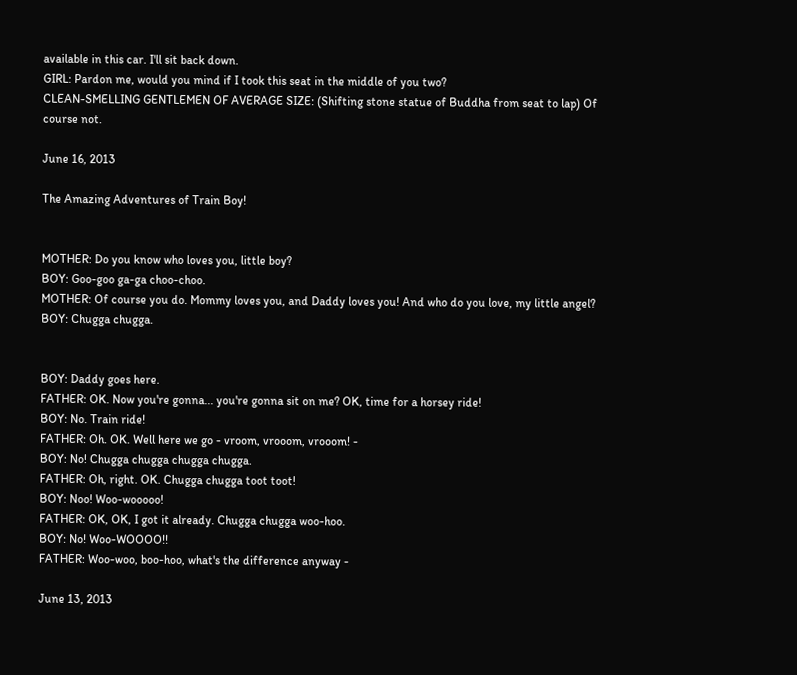available in this car. I'll sit back down.
GIRL: Pardon me, would you mind if I took this seat in the middle of you two?
CLEAN-SMELLING GENTLEMEN OF AVERAGE SIZE: (Shifting stone statue of Buddha from seat to lap) Of course not.

June 16, 2013

The Amazing Adventures of Train Boy!


MOTHER: Do you know who loves you, little boy?
BOY: Goo-goo ga-ga choo-choo.
MOTHER: Of course you do. Mommy loves you, and Daddy loves you! And who do you love, my little angel?
BOY: Chugga chugga.


BOY: Daddy goes here.
FATHER: OK. Now you're gonna... you're gonna sit on me? OK, time for a horsey ride!
BOY: No. Train ride!
FATHER: Oh. OK. Well here we go - vroom, vrooom, vrooom! -
BOY: No! Chugga chugga chugga chugga.
FATHER: Oh, right. OK. Chugga chugga toot toot!
BOY: Noo! Woo-wooooo!
FATHER: OK, OK, I got it already. Chugga chugga woo-hoo.
BOY: No! Woo-WOOOO!!
FATHER: Woo-woo, boo-hoo, what's the difference anyway -

June 13, 2013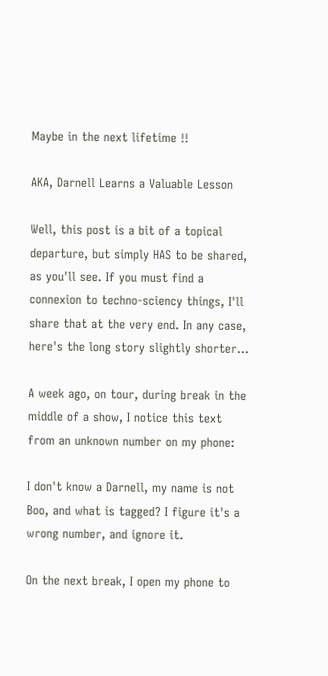Maybe in the next lifetime !!

AKA, Darnell Learns a Valuable Lesson

Well, this post is a bit of a topical departure, but simply HAS to be shared, as you'll see. If you must find a connexion to techno-sciency things, I'll share that at the very end. In any case, here's the long story slightly shorter...

A week ago, on tour, during break in the middle of a show, I notice this text from an unknown number on my phone:

I don't know a Darnell, my name is not Boo, and what is tagged? I figure it's a wrong number, and ignore it.

On the next break, I open my phone to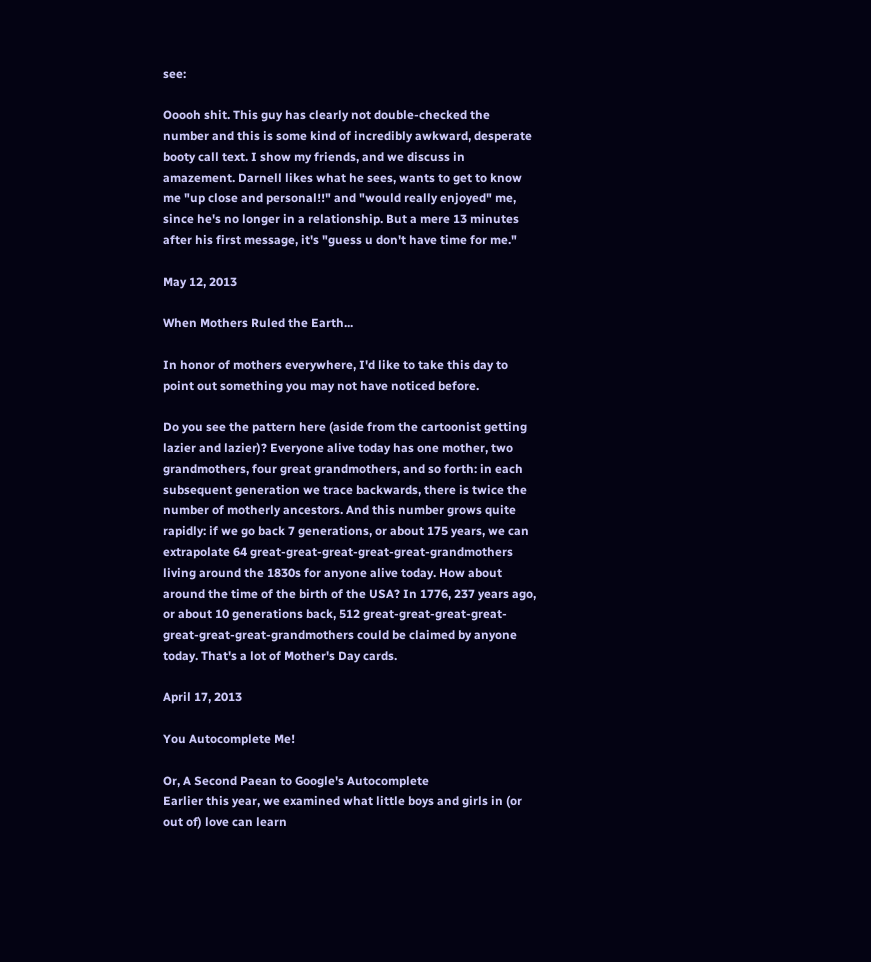see:

Ooooh shit. This guy has clearly not double-checked the number and this is some kind of incredibly awkward, desperate booty call text. I show my friends, and we discuss in amazement. Darnell likes what he sees, wants to get to know me "up close and personal!!" and "would really enjoyed" me, since he's no longer in a relationship. But a mere 13 minutes after his first message, it's "guess u don't have time for me."

May 12, 2013

When Mothers Ruled the Earth...

In honor of mothers everywhere, I'd like to take this day to point out something you may not have noticed before.

Do you see the pattern here (aside from the cartoonist getting lazier and lazier)? Everyone alive today has one mother, two grandmothers, four great grandmothers, and so forth: in each subsequent generation we trace backwards, there is twice the number of motherly ancestors. And this number grows quite rapidly: if we go back 7 generations, or about 175 years, we can extrapolate 64 great-great-great-great-great-grandmothers living around the 1830s for anyone alive today. How about around the time of the birth of the USA? In 1776, 237 years ago, or about 10 generations back, 512 great-great-great-great-great-great-great-grandmothers could be claimed by anyone today. That's a lot of Mother's Day cards.

April 17, 2013

You Autocomplete Me!

Or, A Second Paean to Google's Autocomplete
Earlier this year, we examined what little boys and girls in (or out of) love can learn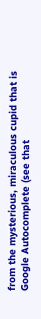from the mysterious, miraculous cupid that is Google Autocomplete (see that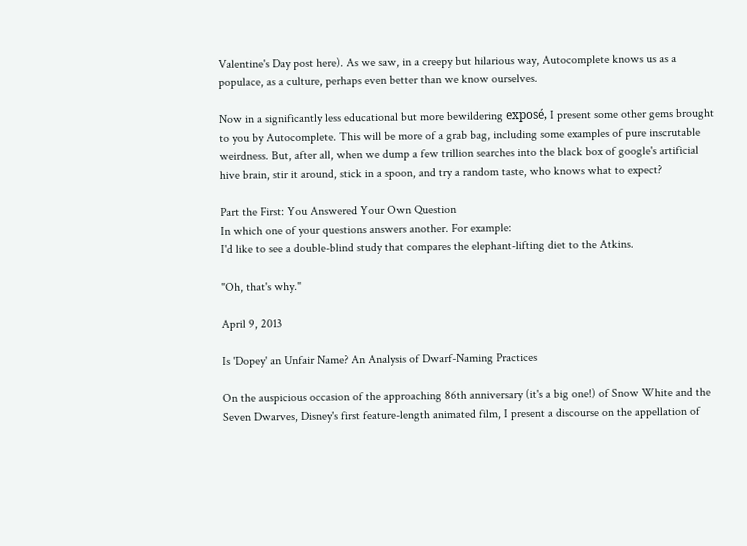Valentine's Day post here). As we saw, in a creepy but hilarious way, Autocomplete knows us as a populace, as a culture, perhaps even better than we know ourselves.

Now in a significantly less educational but more bewildering exposé, I present some other gems brought to you by Autocomplete. This will be more of a grab bag, including some examples of pure inscrutable weirdness. But, after all, when we dump a few trillion searches into the black box of google's artificial hive brain, stir it around, stick in a spoon, and try a random taste, who knows what to expect?

Part the First: You Answered Your Own Question
In which one of your questions answers another. For example:
I'd like to see a double-blind study that compares the elephant-lifting diet to the Atkins.

"Oh, that's why."

April 9, 2013

Is 'Dopey' an Unfair Name? An Analysis of Dwarf-Naming Practices

On the auspicious occasion of the approaching 86th anniversary (it's a big one!) of Snow White and the Seven Dwarves, Disney's first feature-length animated film, I present a discourse on the appellation of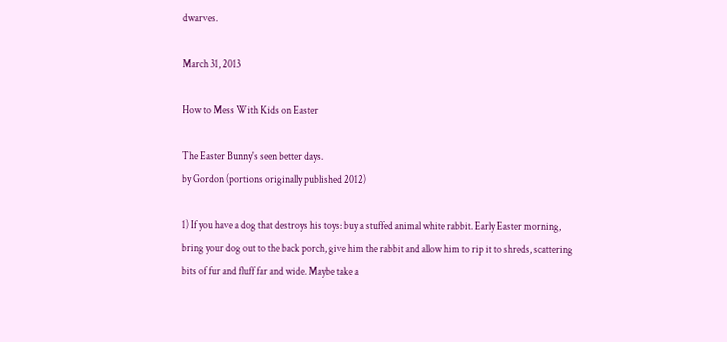dwarves.

March 31, 2013

How to Mess With Kids on Easter

The Easter Bunny's seen better days.
by Gordon (portions originally published 2012)

1) If you have a dog that destroys his toys: buy a stuffed animal white rabbit. Early Easter morning, bring your dog out to the back porch, give him the rabbit and allow him to rip it to shreds, scattering bits of fur and fluff far and wide. Maybe take a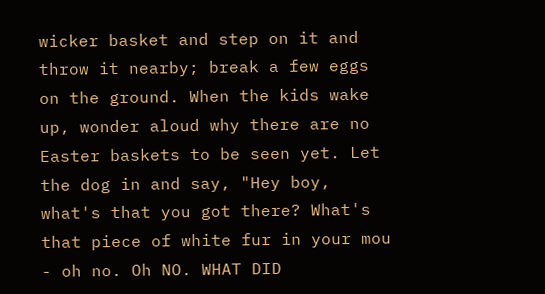wicker basket and step on it and throw it nearby; break a few eggs on the ground. When the kids wake up, wonder aloud why there are no Easter baskets to be seen yet. Let the dog in and say, "Hey boy, what's that you got there? What's that piece of white fur in your mou - oh no. Oh NO. WHAT DID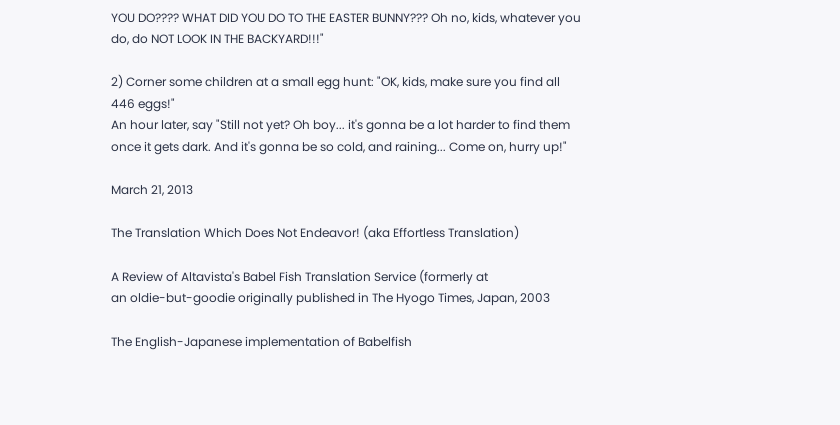YOU DO???? WHAT DID YOU DO TO THE EASTER BUNNY??? Oh no, kids, whatever you do, do NOT LOOK IN THE BACKYARD!!!"

2) Corner some children at a small egg hunt: "OK, kids, make sure you find all 446 eggs!"
An hour later, say "Still not yet? Oh boy... it's gonna be a lot harder to find them once it gets dark. And it's gonna be so cold, and raining... Come on, hurry up!"

March 21, 2013

The Translation Which Does Not Endeavor! (aka Effortless Translation)

A Review of Altavista's Babel Fish Translation Service (formerly at
an oldie-but-goodie originally published in The Hyogo Times, Japan, 2003

The English-Japanese implementation of Babelfish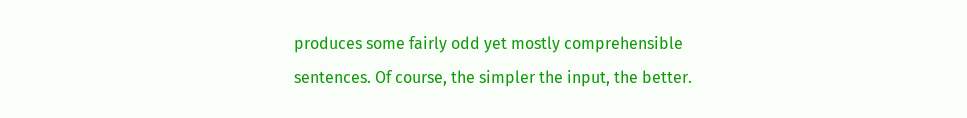produces some fairly odd yet mostly comprehensible sentences. Of course, the simpler the input, the better.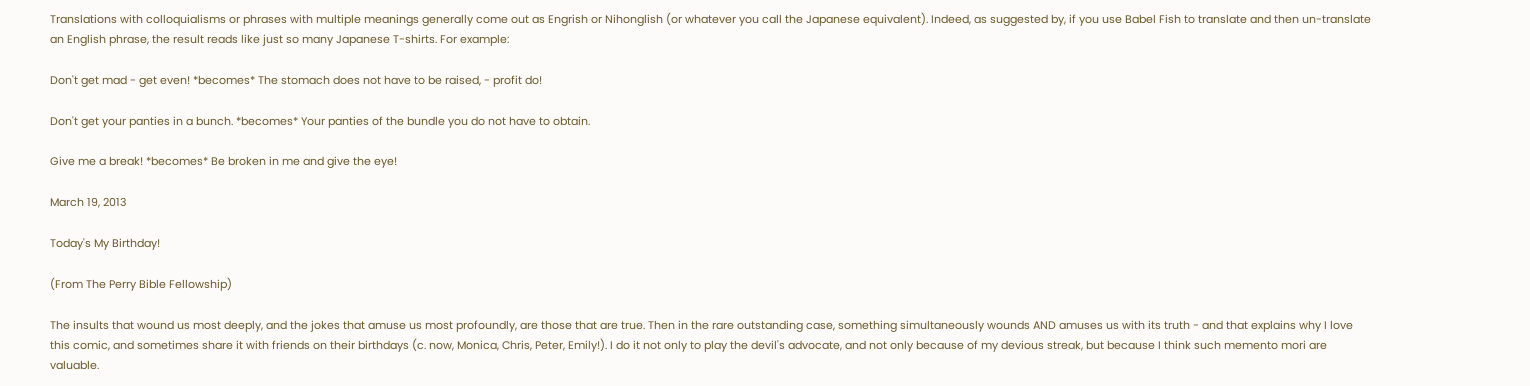Translations with colloquialisms or phrases with multiple meanings generally come out as Engrish or Nihonglish (or whatever you call the Japanese equivalent). Indeed, as suggested by, if you use Babel Fish to translate and then un-translate an English phrase, the result reads like just so many Japanese T-shirts. For example:

Don't get mad - get even! *becomes* The stomach does not have to be raised, - profit do!

Don't get your panties in a bunch. *becomes* Your panties of the bundle you do not have to obtain.

Give me a break! *becomes* Be broken in me and give the eye!

March 19, 2013

Today's My Birthday!

(From The Perry Bible Fellowship)

The insults that wound us most deeply, and the jokes that amuse us most profoundly, are those that are true. Then in the rare outstanding case, something simultaneously wounds AND amuses us with its truth - and that explains why I love this comic, and sometimes share it with friends on their birthdays (c. now, Monica, Chris, Peter, Emily!). I do it not only to play the devil's advocate, and not only because of my devious streak, but because I think such memento mori are valuable.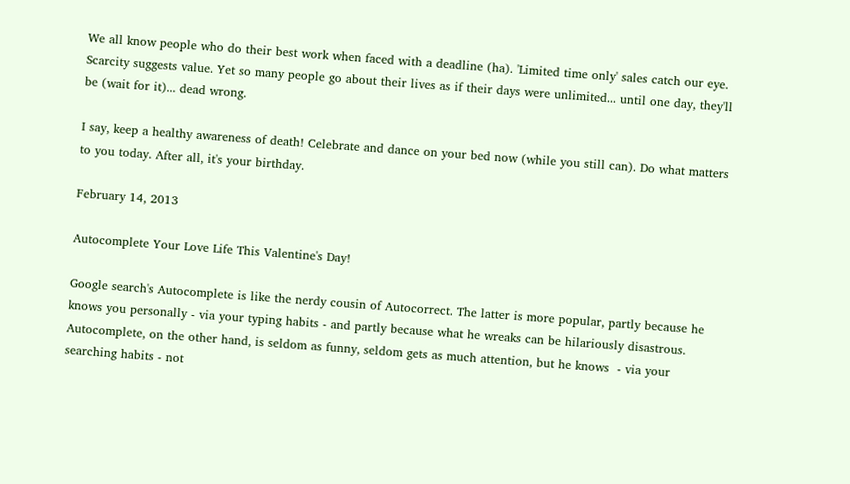We all know people who do their best work when faced with a deadline (ha). 'Limited time only' sales catch our eye. Scarcity suggests value. Yet so many people go about their lives as if their days were unlimited... until one day, they'll be (wait for it)... dead wrong.

I say, keep a healthy awareness of death! Celebrate and dance on your bed now (while you still can). Do what matters to you today. After all, it's your birthday.

February 14, 2013

Autocomplete Your Love Life This Valentine's Day!

Google search's Autocomplete is like the nerdy cousin of Autocorrect. The latter is more popular, partly because he knows you personally - via your typing habits - and partly because what he wreaks can be hilariously disastrous. Autocomplete, on the other hand, is seldom as funny, seldom gets as much attention, but he knows  - via your searching habits - not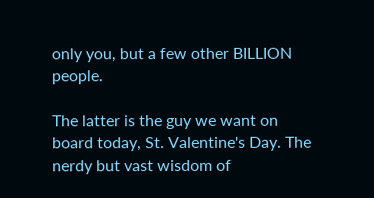only you, but a few other BILLION people.

The latter is the guy we want on board today, St. Valentine's Day. The nerdy but vast wisdom of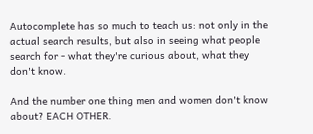Autocomplete has so much to teach us: not only in the actual search results, but also in seeing what people search for - what they're curious about, what they don't know.

And the number one thing men and women don't know about? EACH OTHER.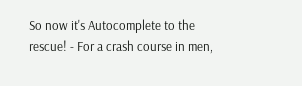So now it's Autocomplete to the rescue! - For a crash course in men,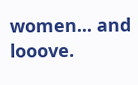women... and looove.